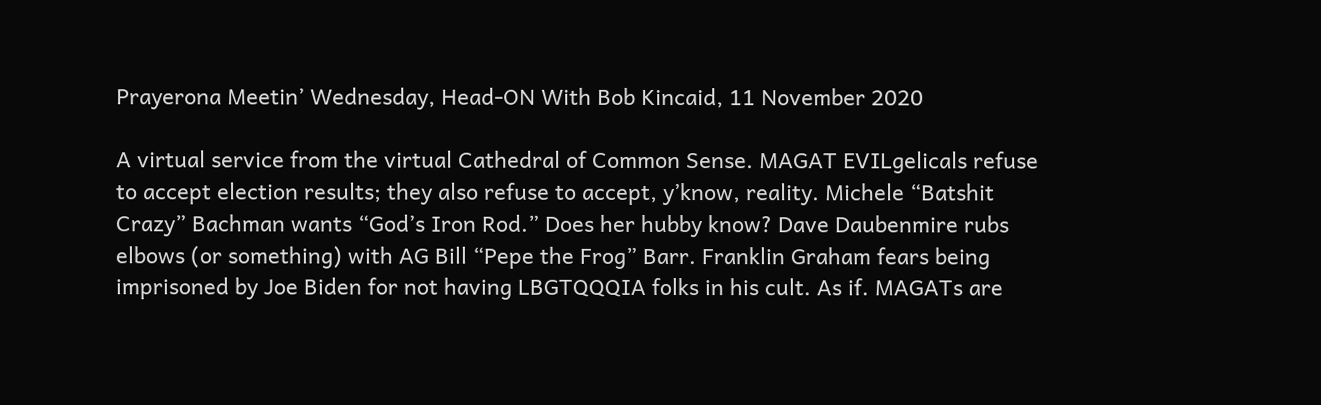Prayerona Meetin’ Wednesday, Head-ON With Bob Kincaid, 11 November 2020

A virtual service from the virtual Cathedral of Common Sense. MAGAT EVILgelicals refuse to accept election results; they also refuse to accept, y’know, reality. Michele “Batshit Crazy” Bachman wants “God’s Iron Rod.” Does her hubby know? Dave Daubenmire rubs elbows (or something) with AG Bill “Pepe the Frog” Barr. Franklin Graham fears being imprisoned by Joe Biden for not having LBGTQQQIA folks in his cult. As if. MAGATs are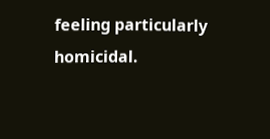feeling particularly homicidal.